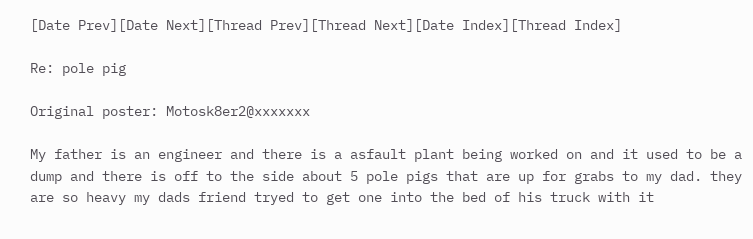[Date Prev][Date Next][Thread Prev][Thread Next][Date Index][Thread Index]

Re: pole pig

Original poster: Motosk8er2@xxxxxxx

My father is an engineer and there is a asfault plant being worked on and it used to be a dump and there is off to the side about 5 pole pigs that are up for grabs to my dad. they are so heavy my dads friend tryed to get one into the bed of his truck with it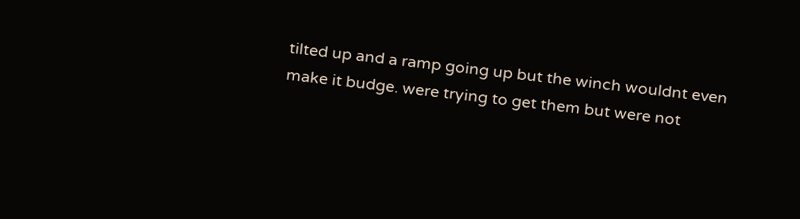tilted up and a ramp going up but the winch wouldnt even make it budge. were trying to get them but were not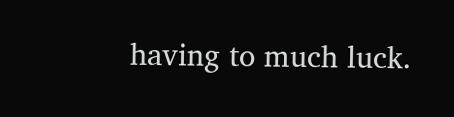having to much luck.